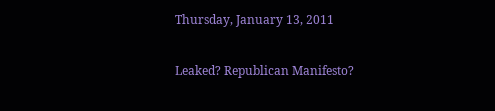Thursday, January 13, 2011

Leaked? Republican Manifesto?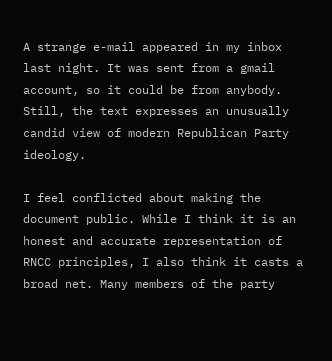A strange e-mail appeared in my inbox last night. It was sent from a gmail account, so it could be from anybody. Still, the text expresses an unusually candid view of modern Republican Party ideology.

I feel conflicted about making the document public. While I think it is an honest and accurate representation of RNCC principles, I also think it casts a broad net. Many members of the party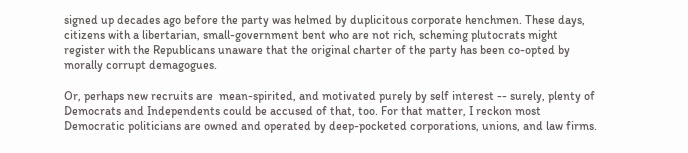signed up decades ago before the party was helmed by duplicitous corporate henchmen. These days, citizens with a libertarian, small-government bent who are not rich, scheming plutocrats might register with the Republicans unaware that the original charter of the party has been co-opted by morally corrupt demagogues.

Or, perhaps new recruits are  mean-spirited, and motivated purely by self interest -- surely, plenty of Democrats and Independents could be accused of that, too. For that matter, I reckon most Democratic politicians are owned and operated by deep-pocketed corporations, unions, and law firms.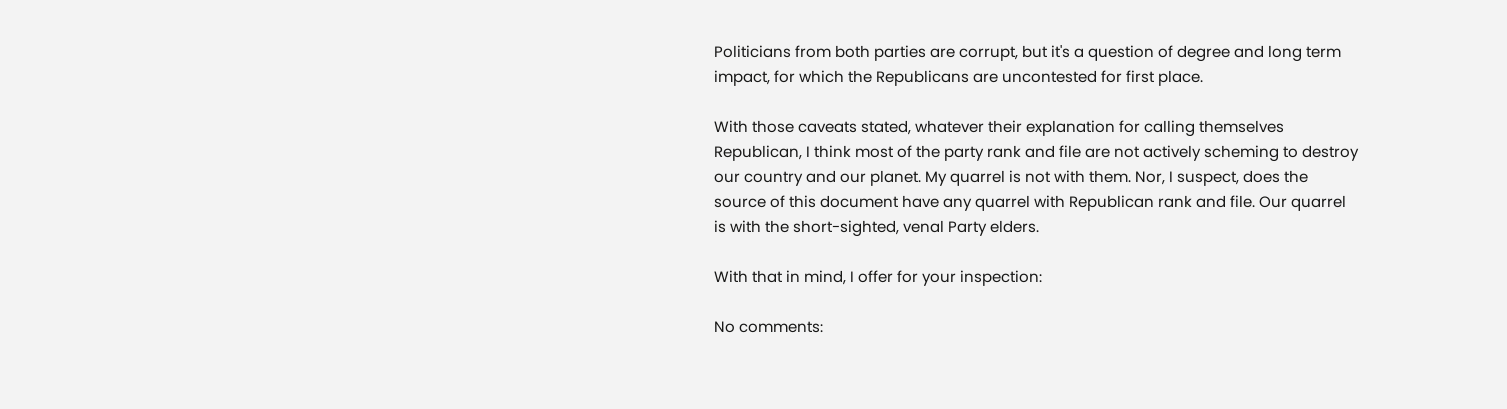Politicians from both parties are corrupt, but it's a question of degree and long term impact, for which the Republicans are uncontested for first place.

With those caveats stated, whatever their explanation for calling themselves Republican, I think most of the party rank and file are not actively scheming to destroy our country and our planet. My quarrel is not with them. Nor, I suspect, does the source of this document have any quarrel with Republican rank and file. Our quarrel is with the short-sighted, venal Party elders.

With that in mind, I offer for your inspection:

No comments: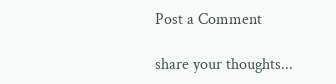Post a Comment

share your thoughts...